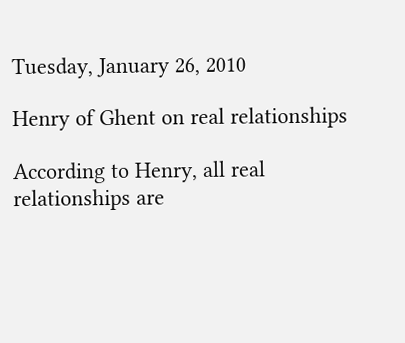Tuesday, January 26, 2010

Henry of Ghent on real relationships

According to Henry, all real relationships are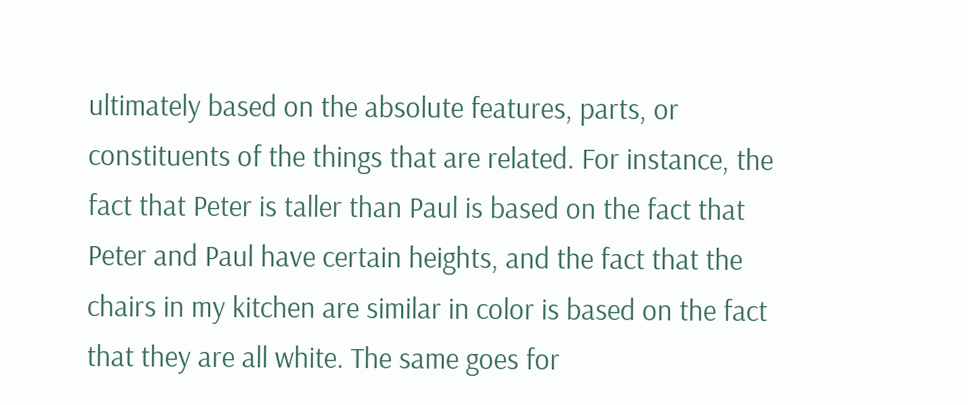ultimately based on the absolute features, parts, or constituents of the things that are related. For instance, the fact that Peter is taller than Paul is based on the fact that Peter and Paul have certain heights, and the fact that the chairs in my kitchen are similar in color is based on the fact that they are all white. The same goes for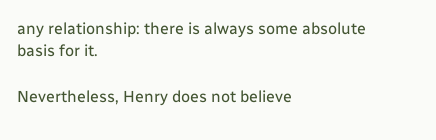any relationship: there is always some absolute basis for it.

Nevertheless, Henry does not believe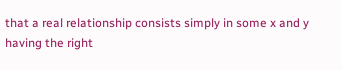that a real relationship consists simply in some x and y having the right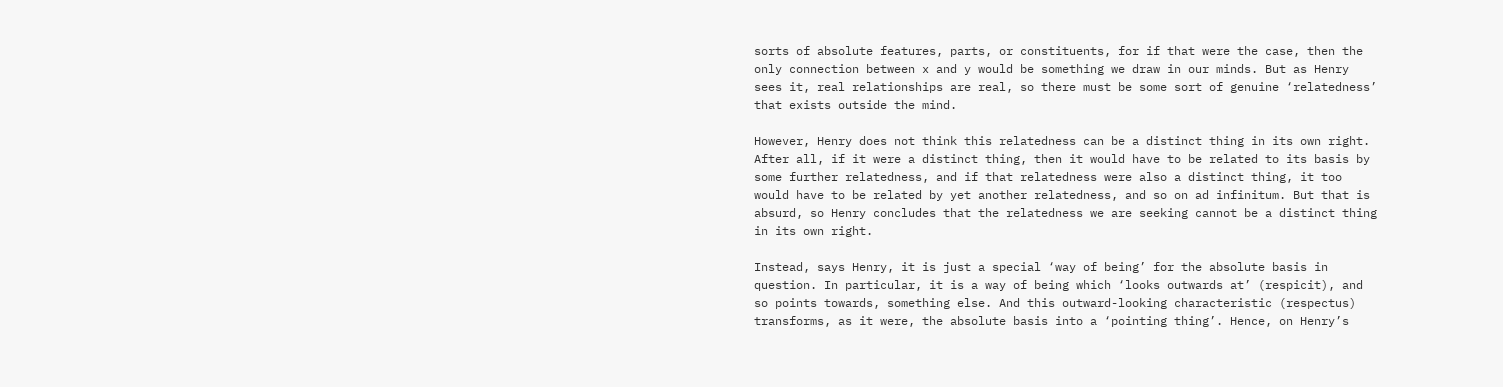sorts of absolute features, parts, or constituents, for if that were the case, then the only connection between x and y would be something we draw in our minds. But as Henry sees it, real relationships are real, so there must be some sort of genuine ‘relatedness’ that exists outside the mind.

However, Henry does not think this relatedness can be a distinct thing in its own right. After all, if it were a distinct thing, then it would have to be related to its basis by some further relatedness, and if that relatedness were also a distinct thing, it too would have to be related by yet another relatedness, and so on ad infinitum. But that is absurd, so Henry concludes that the relatedness we are seeking cannot be a distinct thing in its own right.

Instead, says Henry, it is just a special ‘way of being’ for the absolute basis in question. In particular, it is a way of being which ‘looks outwards at’ (respicit), and so points towards, something else. And this outward-looking characteristic (respectus) transforms, as it were, the absolute basis into a ‘pointing thing’. Hence, on Henry’s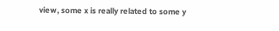view, some x is really related to some y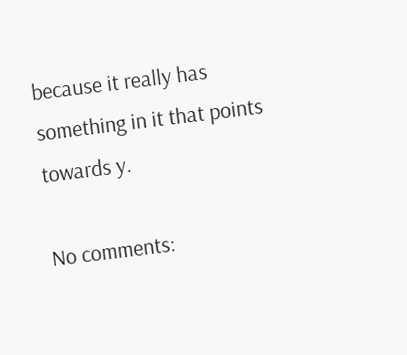because it really has something in it that points towards y.

No comments: